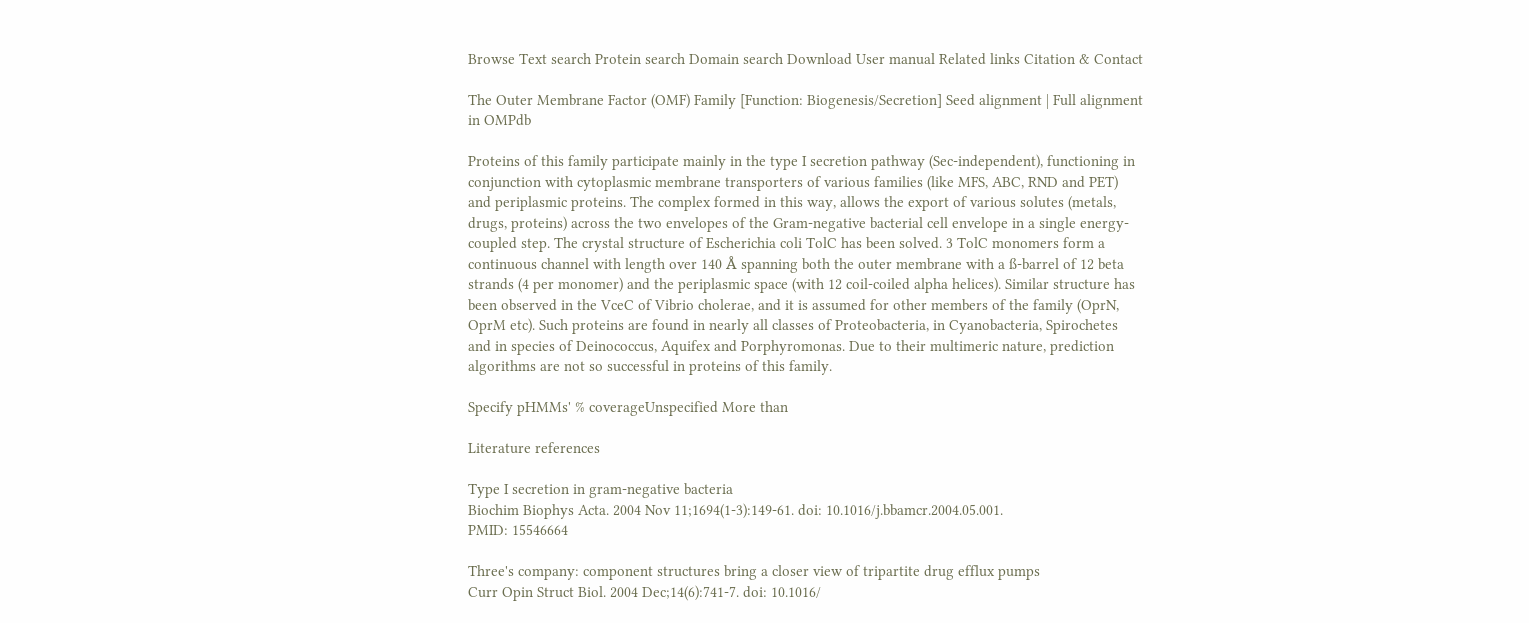Browse Text search Protein search Domain search Download User manual Related links Citation & Contact

The Outer Membrane Factor (OMF) Family [Function: Biogenesis/Secretion] Seed alignment | Full alignment in OMPdb

Proteins of this family participate mainly in the type I secretion pathway (Sec-independent), functioning in conjunction with cytoplasmic membrane transporters of various families (like MFS, ABC, RND and PET) and periplasmic proteins. The complex formed in this way, allows the export of various solutes (metals, drugs, proteins) across the two envelopes of the Gram-negative bacterial cell envelope in a single energy-coupled step. The crystal structure of Escherichia coli TolC has been solved. 3 TolC monomers form a continuous channel with length over 140 Å spanning both the outer membrane with a ß-barrel of 12 beta strands (4 per monomer) and the periplasmic space (with 12 coil-coiled alpha helices). Similar structure has been observed in the VceC of Vibrio cholerae, and it is assumed for other members of the family (OprN, OprM etc). Such proteins are found in nearly all classes of Proteobacteria, in Cyanobacteria, Spirochetes and in species of Deinococcus, Aquifex and Porphyromonas. Due to their multimeric nature, prediction algorithms are not so successful in proteins of this family.

Specify pHMMs' % coverageUnspecified More than

Literature references

Type I secretion in gram-negative bacteria
Biochim Biophys Acta. 2004 Nov 11;1694(1-3):149-61. doi: 10.1016/j.bbamcr.2004.05.001.
PMID: 15546664

Three's company: component structures bring a closer view of tripartite drug efflux pumps
Curr Opin Struct Biol. 2004 Dec;14(6):741-7. doi: 10.1016/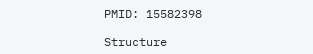PMID: 15582398

Structure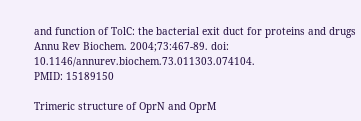and function of TolC: the bacterial exit duct for proteins and drugs
Annu Rev Biochem. 2004;73:467-89. doi: 10.1146/annurev.biochem.73.011303.074104.
PMID: 15189150

Trimeric structure of OprN and OprM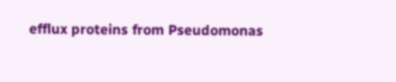efflux proteins from Pseudomonas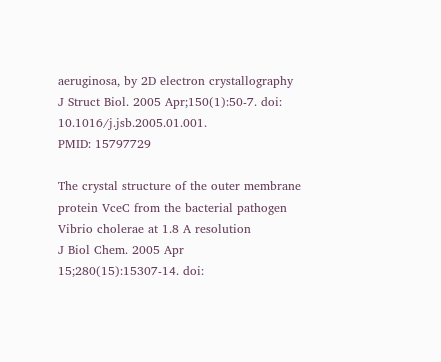aeruginosa, by 2D electron crystallography
J Struct Biol. 2005 Apr;150(1):50-7. doi: 10.1016/j.jsb.2005.01.001.
PMID: 15797729

The crystal structure of the outer membrane protein VceC from the bacterial pathogen Vibrio cholerae at 1.8 A resolution
J Biol Chem. 2005 Apr 15;280(15):15307-14. doi: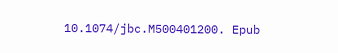10.1074/jbc.M500401200. Epub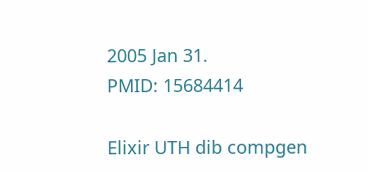2005 Jan 31.
PMID: 15684414

Elixir UTH dib compgen